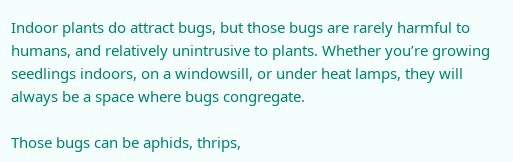Indoor plants do attract bugs, but those bugs are rarely harmful to humans, and relatively unintrusive to plants. Whether you’re growing seedlings indoors, on a windowsill, or under heat lamps, they will always be a space where bugs congregate.

Those bugs can be aphids, thrips,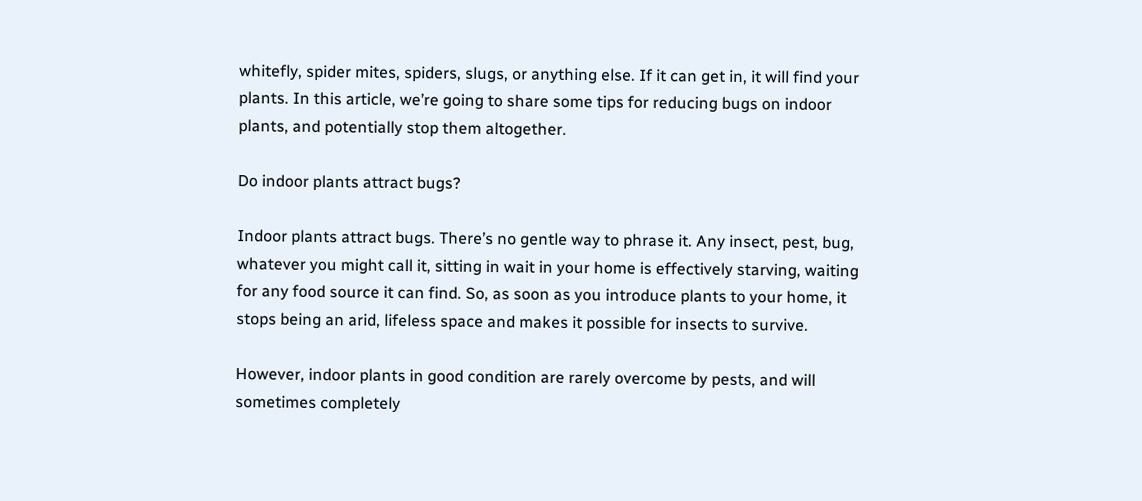whitefly, spider mites, spiders, slugs, or anything else. If it can get in, it will find your plants. In this article, we’re going to share some tips for reducing bugs on indoor plants, and potentially stop them altogether.

Do indoor plants attract bugs?

Indoor plants attract bugs. There’s no gentle way to phrase it. Any insect, pest, bug, whatever you might call it, sitting in wait in your home is effectively starving, waiting for any food source it can find. So, as soon as you introduce plants to your home, it stops being an arid, lifeless space and makes it possible for insects to survive.

However, indoor plants in good condition are rarely overcome by pests, and will sometimes completely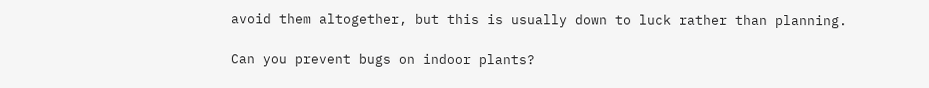avoid them altogether, but this is usually down to luck rather than planning.

Can you prevent bugs on indoor plants?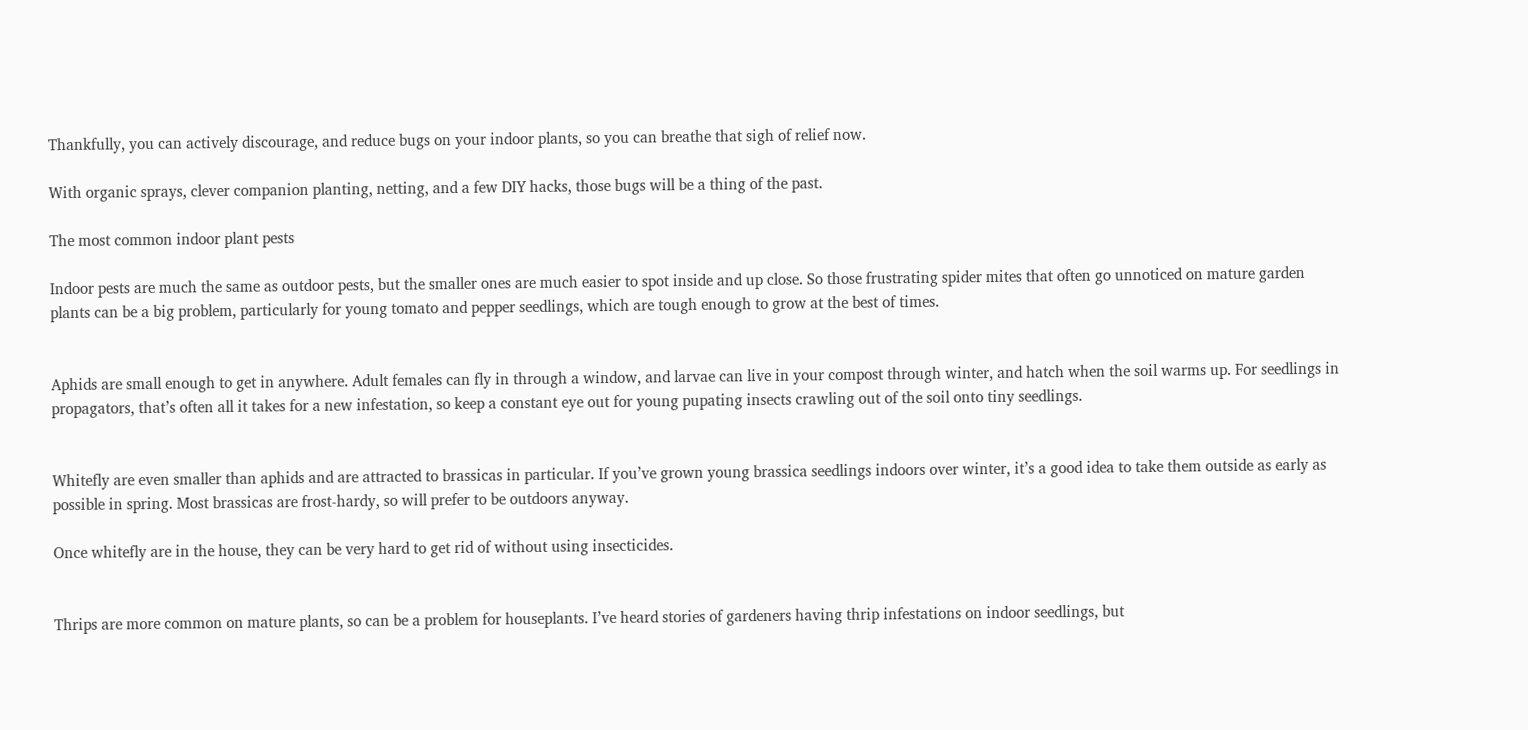Thankfully, you can actively discourage, and reduce bugs on your indoor plants, so you can breathe that sigh of relief now.

With organic sprays, clever companion planting, netting, and a few DIY hacks, those bugs will be a thing of the past.

The most common indoor plant pests

Indoor pests are much the same as outdoor pests, but the smaller ones are much easier to spot inside and up close. So those frustrating spider mites that often go unnoticed on mature garden plants can be a big problem, particularly for young tomato and pepper seedlings, which are tough enough to grow at the best of times.


Aphids are small enough to get in anywhere. Adult females can fly in through a window, and larvae can live in your compost through winter, and hatch when the soil warms up. For seedlings in propagators, that’s often all it takes for a new infestation, so keep a constant eye out for young pupating insects crawling out of the soil onto tiny seedlings.


Whitefly are even smaller than aphids and are attracted to brassicas in particular. If you’ve grown young brassica seedlings indoors over winter, it’s a good idea to take them outside as early as possible in spring. Most brassicas are frost-hardy, so will prefer to be outdoors anyway.

Once whitefly are in the house, they can be very hard to get rid of without using insecticides.


Thrips are more common on mature plants, so can be a problem for houseplants. I’ve heard stories of gardeners having thrip infestations on indoor seedlings, but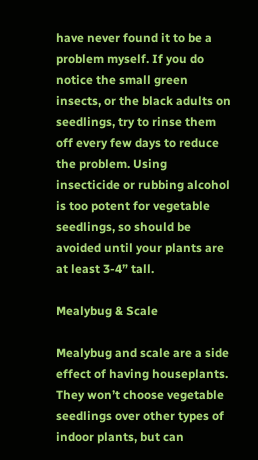have never found it to be a problem myself. If you do notice the small green insects, or the black adults on seedlings, try to rinse them off every few days to reduce the problem. Using insecticide or rubbing alcohol is too potent for vegetable seedlings, so should be avoided until your plants are at least 3-4” tall.

Mealybug & Scale

Mealybug and scale are a side effect of having houseplants. They won’t choose vegetable seedlings over other types of indoor plants, but can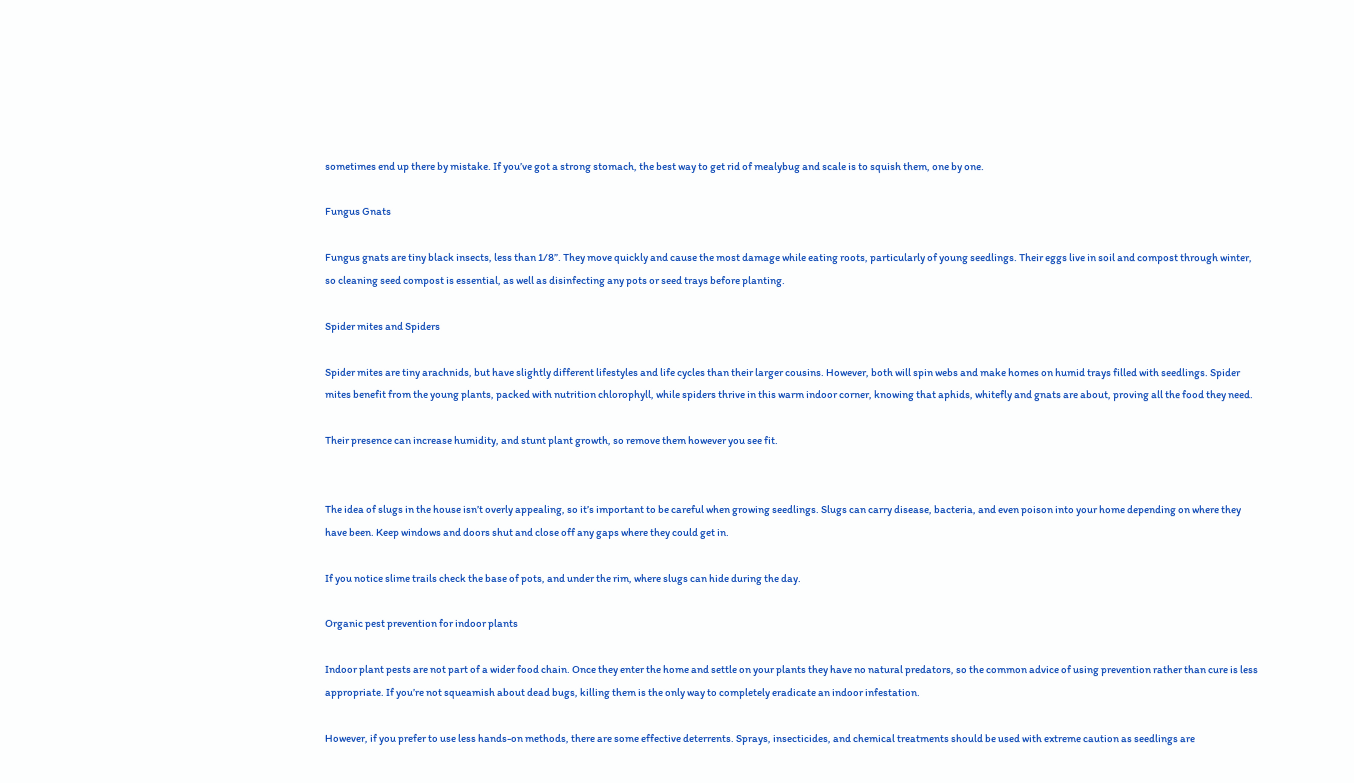sometimes end up there by mistake. If you’ve got a strong stomach, the best way to get rid of mealybug and scale is to squish them, one by one.

Fungus Gnats

Fungus gnats are tiny black insects, less than 1/8”. They move quickly and cause the most damage while eating roots, particularly of young seedlings. Their eggs live in soil and compost through winter, so cleaning seed compost is essential, as well as disinfecting any pots or seed trays before planting.

Spider mites and Spiders

Spider mites are tiny arachnids, but have slightly different lifestyles and life cycles than their larger cousins. However, both will spin webs and make homes on humid trays filled with seedlings. Spider mites benefit from the young plants, packed with nutrition chlorophyll, while spiders thrive in this warm indoor corner, knowing that aphids, whitefly and gnats are about, proving all the food they need.

Their presence can increase humidity, and stunt plant growth, so remove them however you see fit.


The idea of slugs in the house isn’t overly appealing, so it’s important to be careful when growing seedlings. Slugs can carry disease, bacteria, and even poison into your home depending on where they have been. Keep windows and doors shut and close off any gaps where they could get in.

If you notice slime trails check the base of pots, and under the rim, where slugs can hide during the day.

Organic pest prevention for indoor plants

Indoor plant pests are not part of a wider food chain. Once they enter the home and settle on your plants they have no natural predators, so the common advice of using prevention rather than cure is less appropriate. If you’re not squeamish about dead bugs, killing them is the only way to completely eradicate an indoor infestation.

However, if you prefer to use less hands-on methods, there are some effective deterrents. Sprays, insecticides, and chemical treatments should be used with extreme caution as seedlings are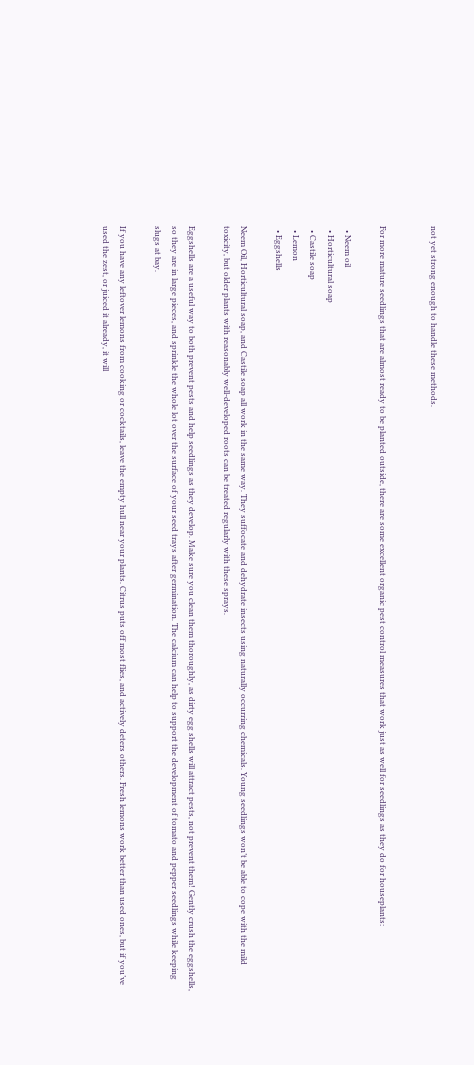not yet strong enough to handle these methods.


For more mature seedlings that are almost ready to be planted outside, there are some excellent organic pest control measures that work just as well for seedlings as they do for houseplants:

  • Neem oil
  • Horticultural soap
  • Castile soap
  • Lemon
  • Eggshells

Neem Oil, Horticultural soap, and Castile soap all work in the same way. They suffocate and dehydrate insects using naturally occurring chemicals. Young seedlings won’t be able to cope with the mild toxicity, but older plants with reasonably well-developed roots can be treated regularly with these sprays.

Eggshells are a useful way to both prevent pests and help seedlings as they develop. Make sure you clean them thoroughly, as dirty egg shells will attract pests, not prevent them! Gently crush the eggshells, so they are in large pieces, and sprinkle the whole lot over the surface of your seed trays after germination. The calcium can help to support the development of tomato and pepper seedlings while keeping slugs at bay.

If you have any leftover lemons from cooking or cocktails, leave the empty hull near your plants. Citrus puts off most flies, and actively deters others. Fresh lemons work better than used ones, but if you’ve used the zest, or juiced it already, it will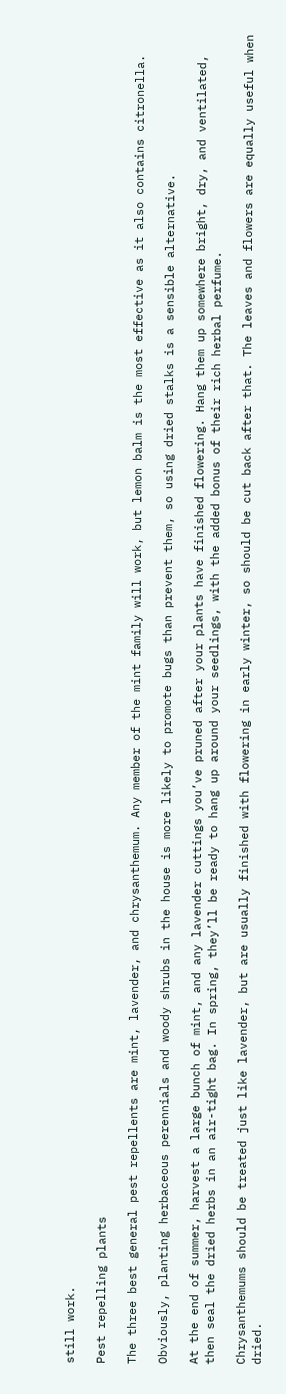still work.

Pest repelling plants

The three best general pest repellents are mint, lavender, and chrysanthemum. Any member of the mint family will work, but lemon balm is the most effective as it also contains citronella.

Obviously, planting herbaceous perennials and woody shrubs in the house is more likely to promote bugs than prevent them, so using dried stalks is a sensible alternative.

At the end of summer, harvest a large bunch of mint, and any lavender cuttings you’ve pruned after your plants have finished flowering. Hang them up somewhere bright, dry, and ventilated, then seal the dried herbs in an air-tight bag. In spring, they’ll be ready to hang up around your seedlings, with the added bonus of their rich herbal perfume.

Chrysanthemums should be treated just like lavender, but are usually finished with flowering in early winter, so should be cut back after that. The leaves and flowers are equally useful when dried.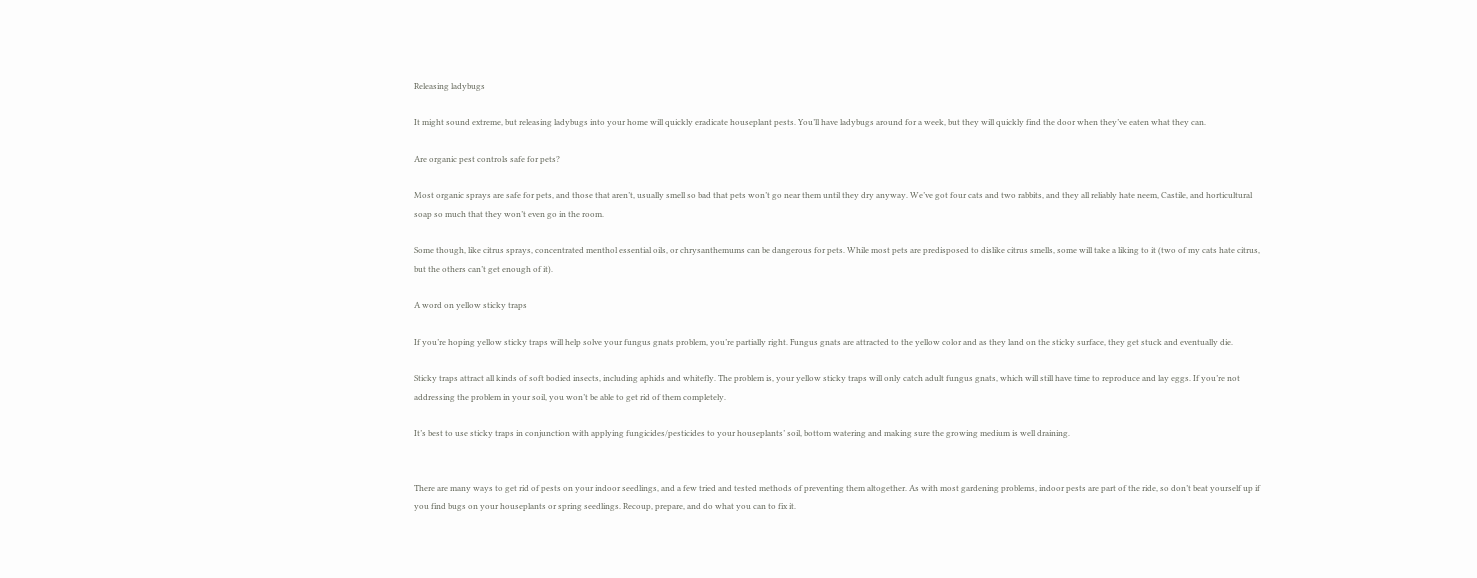Releasing ladybugs

It might sound extreme, but releasing ladybugs into your home will quickly eradicate houseplant pests. You’ll have ladybugs around for a week, but they will quickly find the door when they’ve eaten what they can.

Are organic pest controls safe for pets?

Most organic sprays are safe for pets, and those that aren’t, usually smell so bad that pets won’t go near them until they dry anyway. We’ve got four cats and two rabbits, and they all reliably hate neem, Castile, and horticultural soap so much that they won’t even go in the room.

Some though, like citrus sprays, concentrated menthol essential oils, or chrysanthemums can be dangerous for pets. While most pets are predisposed to dislike citrus smells, some will take a liking to it (two of my cats hate citrus, but the others can’t get enough of it).

A word on yellow sticky traps

If you’re hoping yellow sticky traps will help solve your fungus gnats problem, you’re partially right. Fungus gnats are attracted to the yellow color and as they land on the sticky surface, they get stuck and eventually die.

Sticky traps attract all kinds of soft bodied insects, including aphids and whitefly. The problem is, your yellow sticky traps will only catch adult fungus gnats, which will still have time to reproduce and lay eggs. If you’re not addressing the problem in your soil, you won’t be able to get rid of them completely.

It’s best to use sticky traps in conjunction with applying fungicides/pesticides to your houseplants’ soil, bottom watering and making sure the growing medium is well draining.


There are many ways to get rid of pests on your indoor seedlings, and a few tried and tested methods of preventing them altogether. As with most gardening problems, indoor pests are part of the ride, so don’t beat yourself up if you find bugs on your houseplants or spring seedlings. Recoup, prepare, and do what you can to fix it.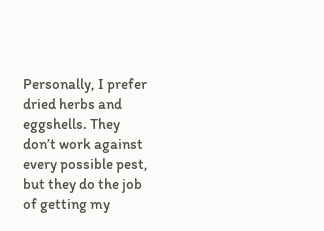Personally, I prefer dried herbs and eggshells. They don’t work against every possible pest, but they do the job of getting my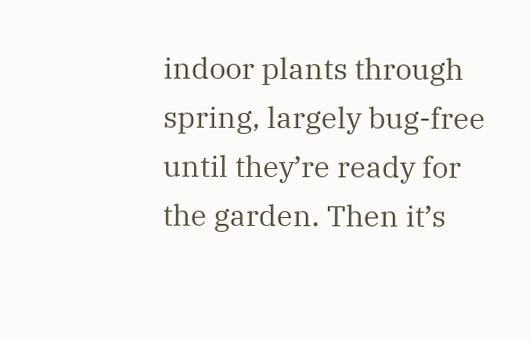indoor plants through spring, largely bug-free until they’re ready for the garden. Then it’s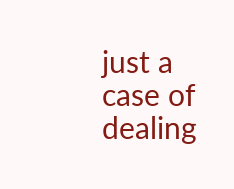just a case of dealing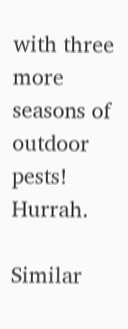with three more seasons of outdoor pests! Hurrah.

Similar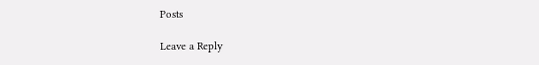Posts

Leave a Reply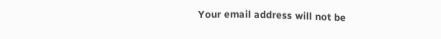Your email address will not be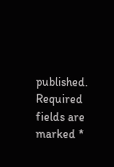published. Required fields are marked *